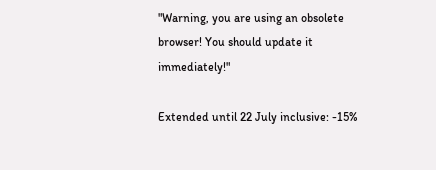"Warning, you are using an obsolete browser! You should update it immediately!"

Extended until 22 July inclusive: -15%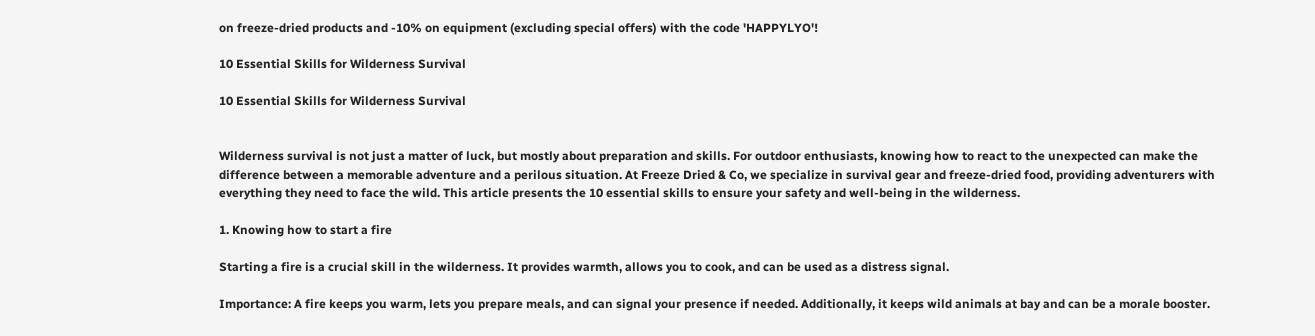on freeze-dried products and -10% on equipment (excluding special offers) with the code 'HAPPYLYO'!

10 Essential Skills for Wilderness Survival

10 Essential Skills for Wilderness Survival


Wilderness survival is not just a matter of luck, but mostly about preparation and skills. For outdoor enthusiasts, knowing how to react to the unexpected can make the difference between a memorable adventure and a perilous situation. At Freeze Dried & Co, we specialize in survival gear and freeze-dried food, providing adventurers with everything they need to face the wild. This article presents the 10 essential skills to ensure your safety and well-being in the wilderness.

1. Knowing how to start a fire

Starting a fire is a crucial skill in the wilderness. It provides warmth, allows you to cook, and can be used as a distress signal.

Importance: A fire keeps you warm, lets you prepare meals, and can signal your presence if needed. Additionally, it keeps wild animals at bay and can be a morale booster.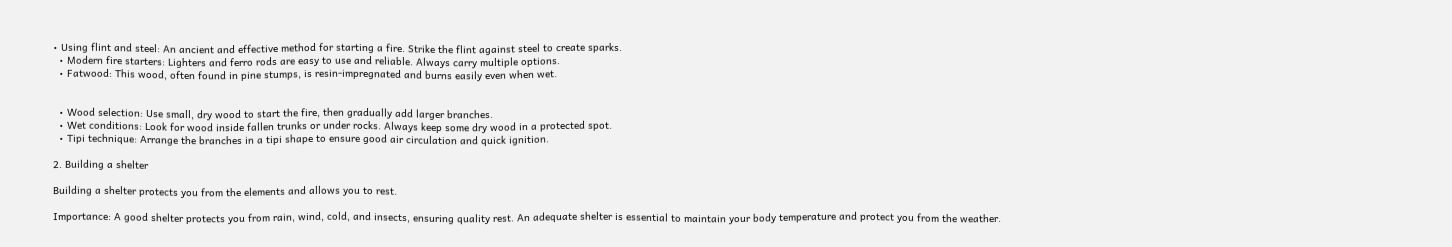• Using flint and steel: An ancient and effective method for starting a fire. Strike the flint against steel to create sparks.
  • Modern fire starters: Lighters and ferro rods are easy to use and reliable. Always carry multiple options.
  • Fatwood: This wood, often found in pine stumps, is resin-impregnated and burns easily even when wet.


  • Wood selection: Use small, dry wood to start the fire, then gradually add larger branches.
  • Wet conditions: Look for wood inside fallen trunks or under rocks. Always keep some dry wood in a protected spot.
  • Tipi technique: Arrange the branches in a tipi shape to ensure good air circulation and quick ignition.

2. Building a shelter

Building a shelter protects you from the elements and allows you to rest.

Importance: A good shelter protects you from rain, wind, cold, and insects, ensuring quality rest. An adequate shelter is essential to maintain your body temperature and protect you from the weather.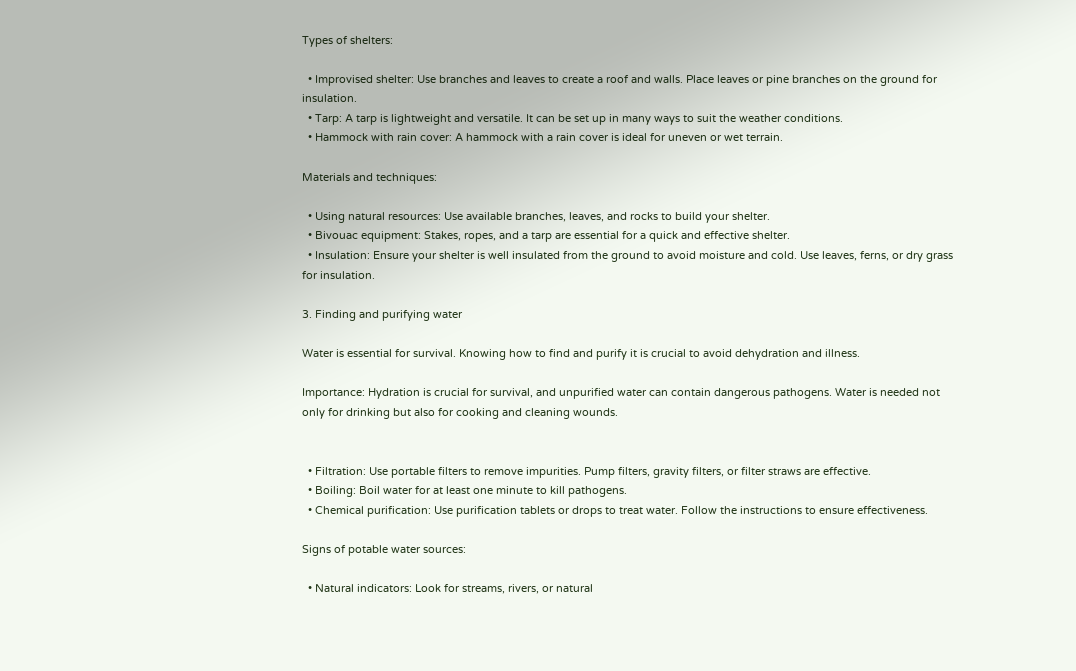Types of shelters:

  • Improvised shelter: Use branches and leaves to create a roof and walls. Place leaves or pine branches on the ground for insulation.
  • Tarp: A tarp is lightweight and versatile. It can be set up in many ways to suit the weather conditions.
  • Hammock with rain cover: A hammock with a rain cover is ideal for uneven or wet terrain.

Materials and techniques:

  • Using natural resources: Use available branches, leaves, and rocks to build your shelter.
  • Bivouac equipment: Stakes, ropes, and a tarp are essential for a quick and effective shelter.
  • Insulation: Ensure your shelter is well insulated from the ground to avoid moisture and cold. Use leaves, ferns, or dry grass for insulation.

3. Finding and purifying water

Water is essential for survival. Knowing how to find and purify it is crucial to avoid dehydration and illness.

Importance: Hydration is crucial for survival, and unpurified water can contain dangerous pathogens. Water is needed not only for drinking but also for cooking and cleaning wounds.


  • Filtration: Use portable filters to remove impurities. Pump filters, gravity filters, or filter straws are effective.
  • Boiling: Boil water for at least one minute to kill pathogens.
  • Chemical purification: Use purification tablets or drops to treat water. Follow the instructions to ensure effectiveness.

Signs of potable water sources:

  • Natural indicators: Look for streams, rivers, or natural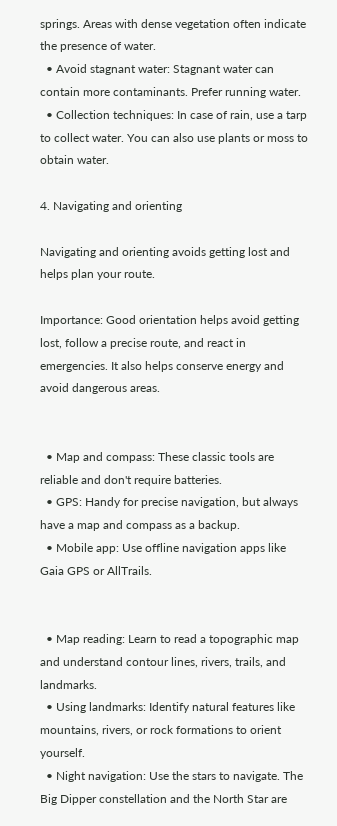springs. Areas with dense vegetation often indicate the presence of water.
  • Avoid stagnant water: Stagnant water can contain more contaminants. Prefer running water.
  • Collection techniques: In case of rain, use a tarp to collect water. You can also use plants or moss to obtain water.

4. Navigating and orienting

Navigating and orienting avoids getting lost and helps plan your route.

Importance: Good orientation helps avoid getting lost, follow a precise route, and react in emergencies. It also helps conserve energy and avoid dangerous areas.


  • Map and compass: These classic tools are reliable and don't require batteries.
  • GPS: Handy for precise navigation, but always have a map and compass as a backup.
  • Mobile app: Use offline navigation apps like Gaia GPS or AllTrails.


  • Map reading: Learn to read a topographic map and understand contour lines, rivers, trails, and landmarks.
  • Using landmarks: Identify natural features like mountains, rivers, or rock formations to orient yourself.
  • Night navigation: Use the stars to navigate. The Big Dipper constellation and the North Star are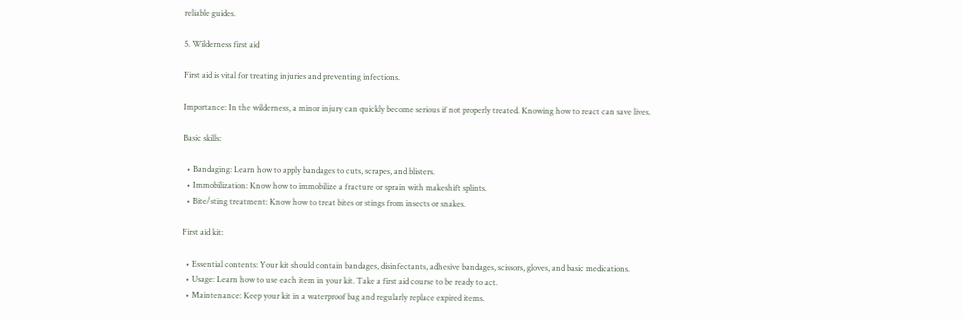reliable guides.

5. Wilderness first aid

First aid is vital for treating injuries and preventing infections.

Importance: In the wilderness, a minor injury can quickly become serious if not properly treated. Knowing how to react can save lives.

Basic skills:

  • Bandaging: Learn how to apply bandages to cuts, scrapes, and blisters.
  • Immobilization: Know how to immobilize a fracture or sprain with makeshift splints.
  • Bite/sting treatment: Know how to treat bites or stings from insects or snakes.

First aid kit:

  • Essential contents: Your kit should contain bandages, disinfectants, adhesive bandages, scissors, gloves, and basic medications.
  • Usage: Learn how to use each item in your kit. Take a first aid course to be ready to act.
  • Maintenance: Keep your kit in a waterproof bag and regularly replace expired items.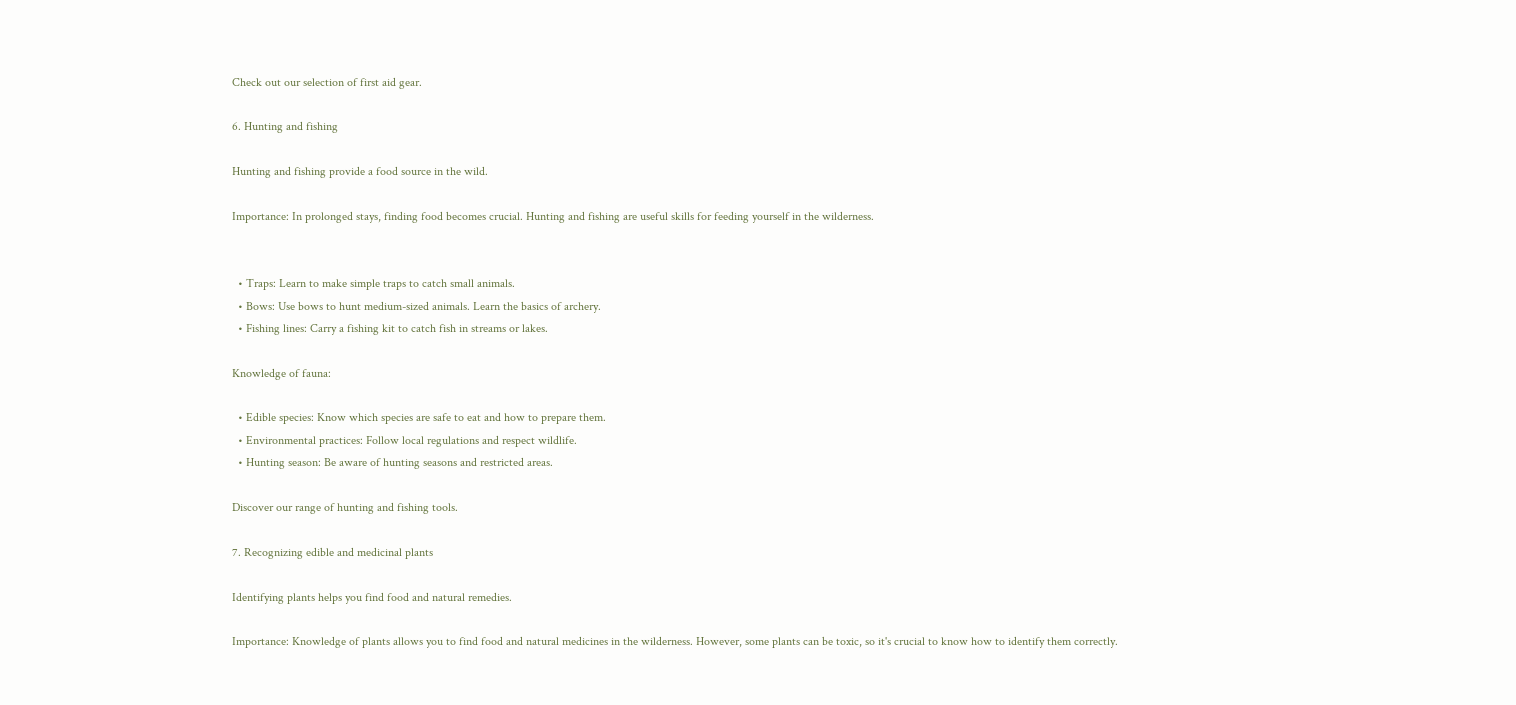Check out our selection of first aid gear.

6. Hunting and fishing

Hunting and fishing provide a food source in the wild.

Importance: In prolonged stays, finding food becomes crucial. Hunting and fishing are useful skills for feeding yourself in the wilderness.


  • Traps: Learn to make simple traps to catch small animals.
  • Bows: Use bows to hunt medium-sized animals. Learn the basics of archery.
  • Fishing lines: Carry a fishing kit to catch fish in streams or lakes.

Knowledge of fauna:

  • Edible species: Know which species are safe to eat and how to prepare them.
  • Environmental practices: Follow local regulations and respect wildlife.
  • Hunting season: Be aware of hunting seasons and restricted areas.

Discover our range of hunting and fishing tools.

7. Recognizing edible and medicinal plants

Identifying plants helps you find food and natural remedies.

Importance: Knowledge of plants allows you to find food and natural medicines in the wilderness. However, some plants can be toxic, so it's crucial to know how to identify them correctly.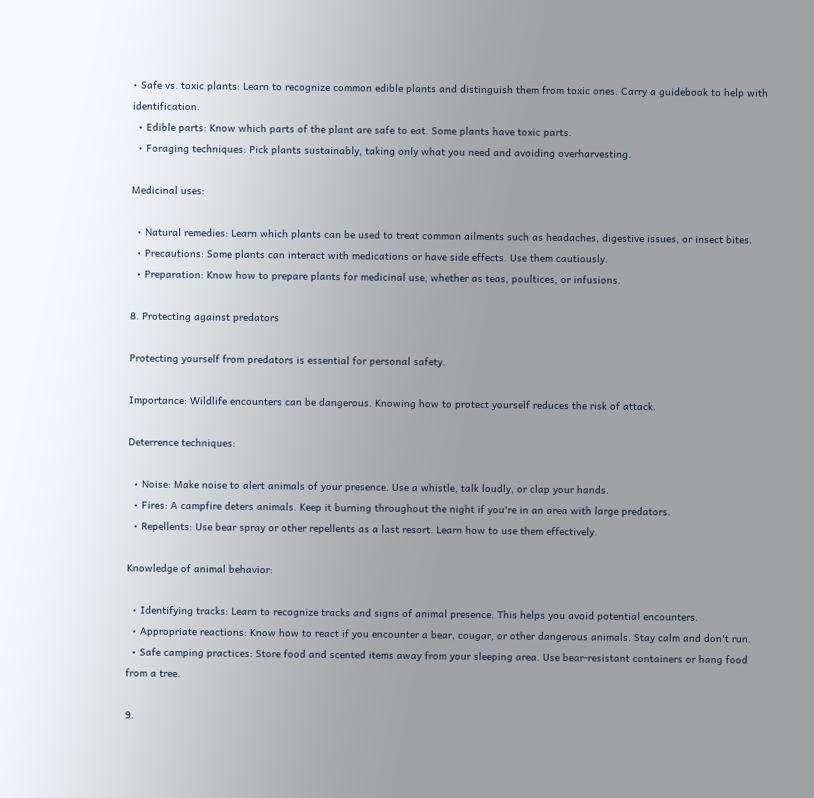• Safe vs. toxic plants: Learn to recognize common edible plants and distinguish them from toxic ones. Carry a guidebook to help with identification.
  • Edible parts: Know which parts of the plant are safe to eat. Some plants have toxic parts.
  • Foraging techniques: Pick plants sustainably, taking only what you need and avoiding overharvesting.

Medicinal uses:

  • Natural remedies: Learn which plants can be used to treat common ailments such as headaches, digestive issues, or insect bites.
  • Precautions: Some plants can interact with medications or have side effects. Use them cautiously.
  • Preparation: Know how to prepare plants for medicinal use, whether as teas, poultices, or infusions.

8. Protecting against predators

Protecting yourself from predators is essential for personal safety.

Importance: Wildlife encounters can be dangerous. Knowing how to protect yourself reduces the risk of attack.

Deterrence techniques:

  • Noise: Make noise to alert animals of your presence. Use a whistle, talk loudly, or clap your hands.
  • Fires: A campfire deters animals. Keep it burning throughout the night if you're in an area with large predators.
  • Repellents: Use bear spray or other repellents as a last resort. Learn how to use them effectively.

Knowledge of animal behavior:

  • Identifying tracks: Learn to recognize tracks and signs of animal presence. This helps you avoid potential encounters.
  • Appropriate reactions: Know how to react if you encounter a bear, cougar, or other dangerous animals. Stay calm and don't run.
  • Safe camping practices: Store food and scented items away from your sleeping area. Use bear-resistant containers or hang food from a tree.

9.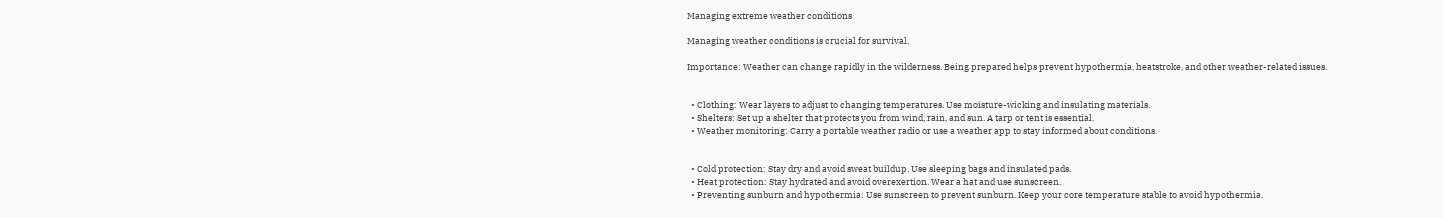Managing extreme weather conditions

Managing weather conditions is crucial for survival.

Importance: Weather can change rapidly in the wilderness. Being prepared helps prevent hypothermia, heatstroke, and other weather-related issues.


  • Clothing: Wear layers to adjust to changing temperatures. Use moisture-wicking and insulating materials.
  • Shelters: Set up a shelter that protects you from wind, rain, and sun. A tarp or tent is essential.
  • Weather monitoring: Carry a portable weather radio or use a weather app to stay informed about conditions.


  • Cold protection: Stay dry and avoid sweat buildup. Use sleeping bags and insulated pads.
  • Heat protection: Stay hydrated and avoid overexertion. Wear a hat and use sunscreen.
  • Preventing sunburn and hypothermia: Use sunscreen to prevent sunburn. Keep your core temperature stable to avoid hypothermia.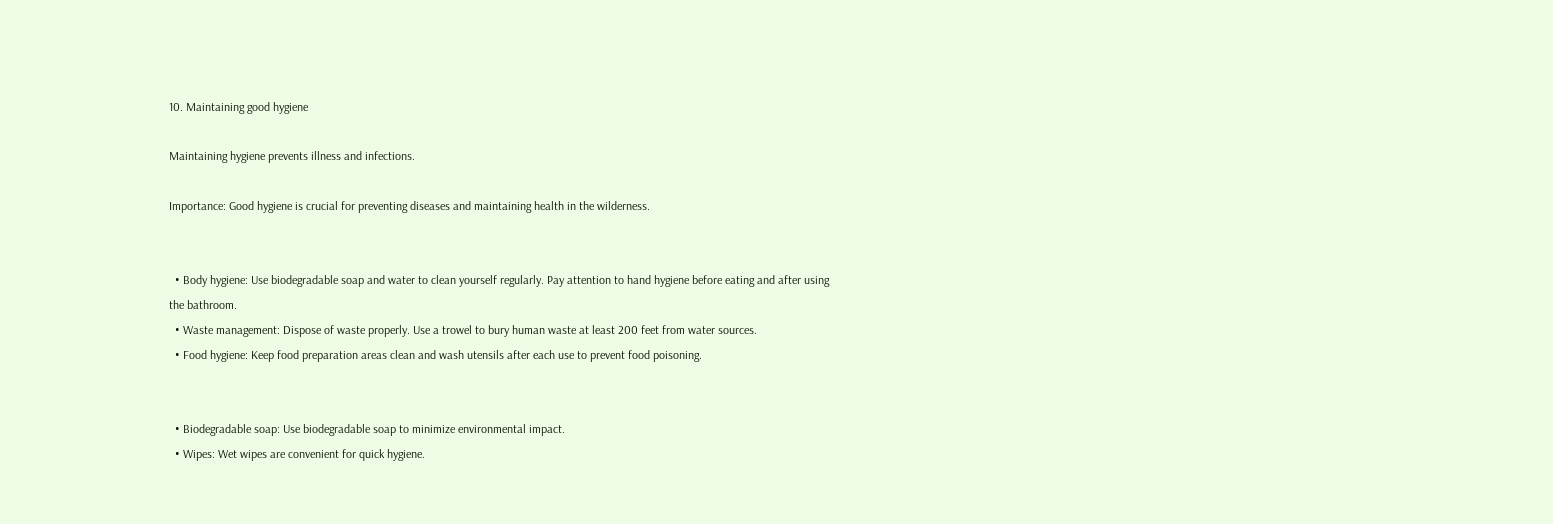10. Maintaining good hygiene

Maintaining hygiene prevents illness and infections.

Importance: Good hygiene is crucial for preventing diseases and maintaining health in the wilderness.


  • Body hygiene: Use biodegradable soap and water to clean yourself regularly. Pay attention to hand hygiene before eating and after using the bathroom.
  • Waste management: Dispose of waste properly. Use a trowel to bury human waste at least 200 feet from water sources.
  • Food hygiene: Keep food preparation areas clean and wash utensils after each use to prevent food poisoning.


  • Biodegradable soap: Use biodegradable soap to minimize environmental impact.
  • Wipes: Wet wipes are convenient for quick hygiene.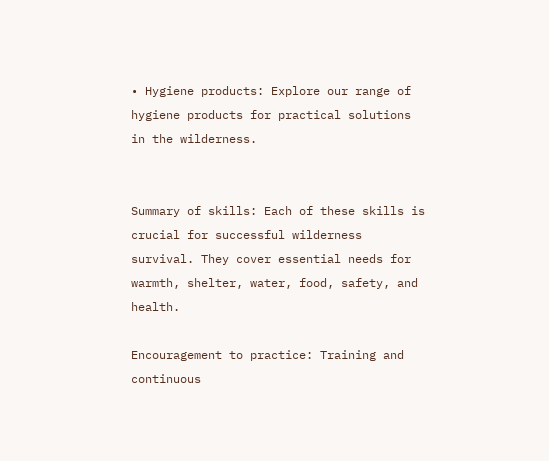• Hygiene products: Explore our range of hygiene products for practical solutions in the wilderness.


Summary of skills: Each of these skills is crucial for successful wilderness survival. They cover essential needs for warmth, shelter, water, food, safety, and health.

Encouragement to practice: Training and continuous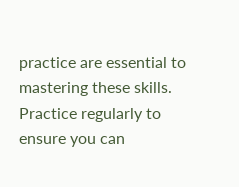practice are essential to mastering these skills. Practice regularly to ensure you can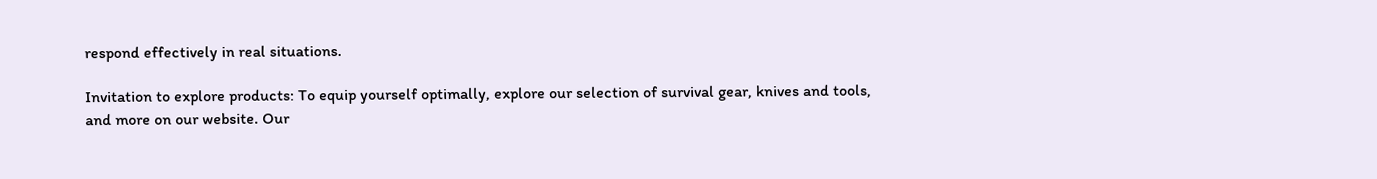respond effectively in real situations.

Invitation to explore products: To equip yourself optimally, explore our selection of survival gear, knives and tools, and more on our website. Our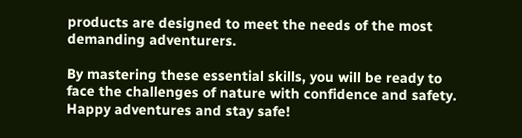products are designed to meet the needs of the most demanding adventurers.

By mastering these essential skills, you will be ready to face the challenges of nature with confidence and safety. Happy adventures and stay safe!